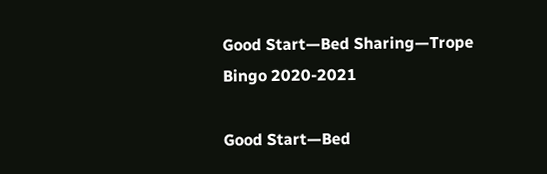Good Start—Bed Sharing—Trope Bingo 2020-2021

Good Start—Bed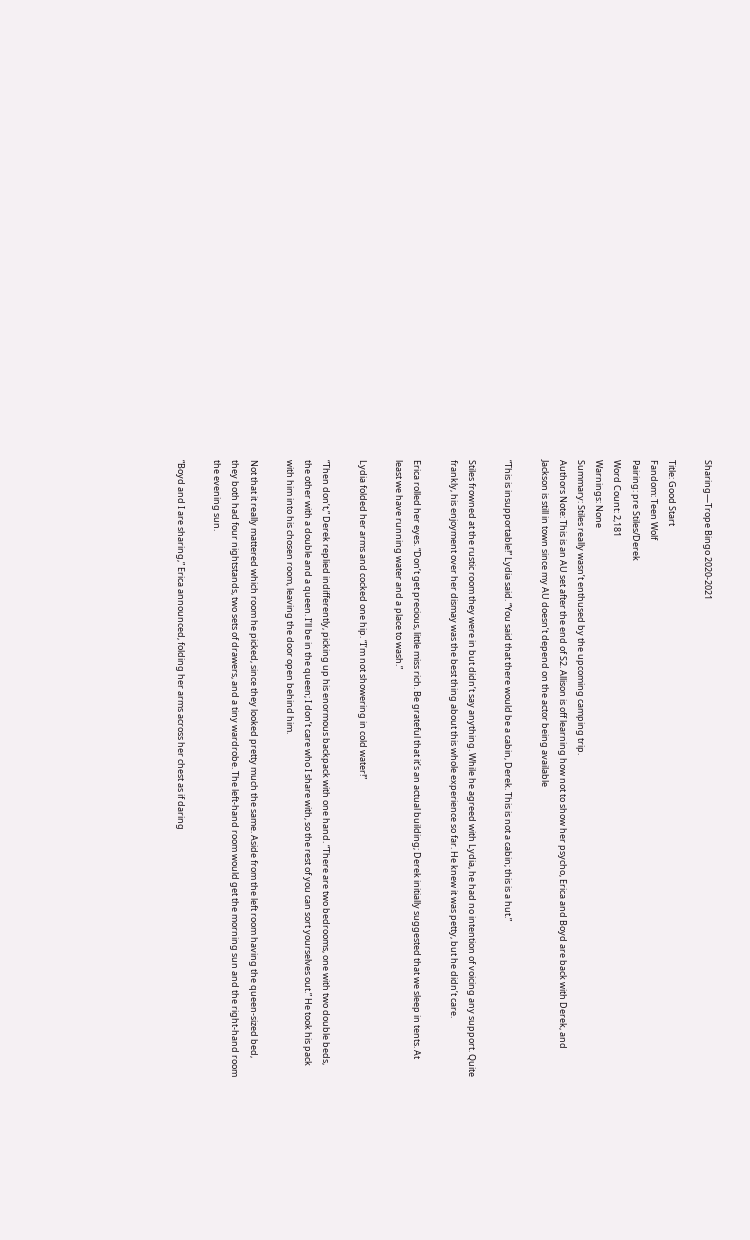Sharing—Trope Bingo 2020-2021

Title: Good Start
Fandom: Teen Wolf
Pairing: pre Stiles/Derek
Word Count: 2,181
Warnings: None
Summary: Stiles really wasn’t enthused by the upcoming camping trip.
Authors Note: This is an AU set after the end of S2. Allison is off learning how not to show her psycho, Erica and Boyd are back with Derek, and Jackson is still in town since my AU doesn’t depend on the actor being available

“This is insupportable!” Lydia said. “You said that there would be a cabin, Derek. This is not a cabin; this is a hut.”

Stiles frowned at the rustic room they were in but didn’t say anything. While he agreed with Lydia, he had no intention of voicing any support. Quite frankly, his enjoyment over her dismay was the best thing about this whole experience so far. He knew it was petty, but he didn’t care.

Erica rolled her eyes. “Don’t get precious, little miss rich. Be grateful that it’s an actual building; Derek initially suggested that we sleep in tents. At least we have running water and a place to wash.”

Lydia folded her arms and cocked one hip. “I’m not showering in cold water!”

“Then don’t,” Derek replied indifferently, picking up his enormous backpack with one hand. “There are two bedrooms, one with two double beds, the other with a double and a queen. I’ll be in the queen; I don’t care who I share with, so the rest of you can sort yourselves out.” He took his pack with him into his chosen room, leaving the door open behind him.

Not that it really mattered which room he picked, since they looked pretty much the same. Aside from the left room having the queen-sized bed, they both had four nightstands, two sets of drawers, and a tiny wardrobe. The left-hand room would get the morning sun and the right-hand room the evening sun.

“Boyd and I are sharing,” Erica announced, folding her arms across her chest as if daring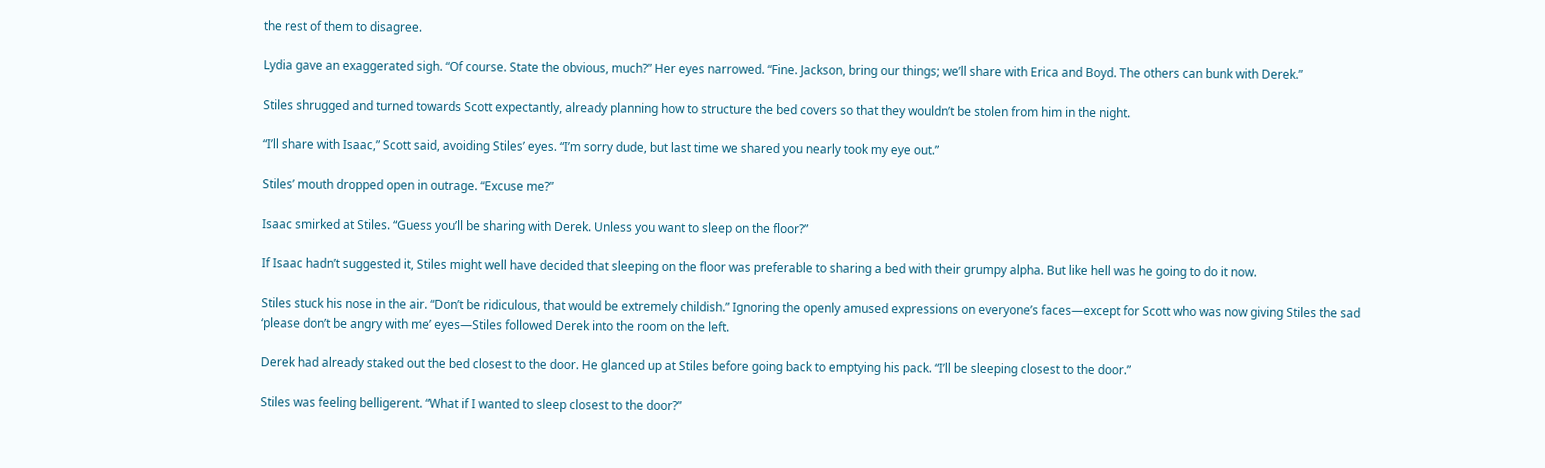the rest of them to disagree.

Lydia gave an exaggerated sigh. “Of course. State the obvious, much?” Her eyes narrowed. “Fine. Jackson, bring our things; we’ll share with Erica and Boyd. The others can bunk with Derek.”

Stiles shrugged and turned towards Scott expectantly, already planning how to structure the bed covers so that they wouldn’t be stolen from him in the night.

“I’ll share with Isaac,” Scott said, avoiding Stiles’ eyes. “I’m sorry dude, but last time we shared you nearly took my eye out.”

Stiles’ mouth dropped open in outrage. “Excuse me?”

Isaac smirked at Stiles. “Guess you’ll be sharing with Derek. Unless you want to sleep on the floor?”

If Isaac hadn’t suggested it, Stiles might well have decided that sleeping on the floor was preferable to sharing a bed with their grumpy alpha. But like hell was he going to do it now.

Stiles stuck his nose in the air. “Don’t be ridiculous, that would be extremely childish.” Ignoring the openly amused expressions on everyone’s faces—except for Scott who was now giving Stiles the sad ‘please don’t be angry with me’ eyes—Stiles followed Derek into the room on the left.

Derek had already staked out the bed closest to the door. He glanced up at Stiles before going back to emptying his pack. “I’ll be sleeping closest to the door.”

Stiles was feeling belligerent. “What if I wanted to sleep closest to the door?”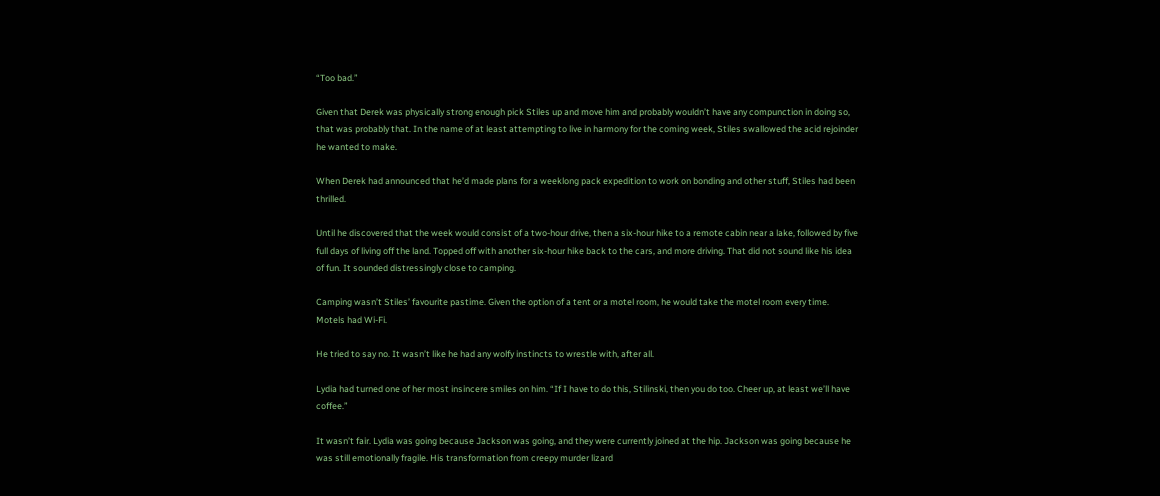“Too bad.”

Given that Derek was physically strong enough pick Stiles up and move him and probably wouldn’t have any compunction in doing so, that was probably that. In the name of at least attempting to live in harmony for the coming week, Stiles swallowed the acid rejoinder he wanted to make.

When Derek had announced that he’d made plans for a weeklong pack expedition to work on bonding and other stuff, Stiles had been thrilled.

Until he discovered that the week would consist of a two-hour drive, then a six-hour hike to a remote cabin near a lake, followed by five full days of living off the land. Topped off with another six-hour hike back to the cars, and more driving. That did not sound like his idea of fun. It sounded distressingly close to camping.

Camping wasn’t Stiles’ favourite pastime. Given the option of a tent or a motel room, he would take the motel room every time. Motels had Wi-Fi.

He tried to say no. It wasn’t like he had any wolfy instincts to wrestle with, after all.

Lydia had turned one of her most insincere smiles on him. “If I have to do this, Stilinski, then you do too. Cheer up, at least we’ll have coffee.”

It wasn’t fair. Lydia was going because Jackson was going, and they were currently joined at the hip. Jackson was going because he was still emotionally fragile. His transformation from creepy murder lizard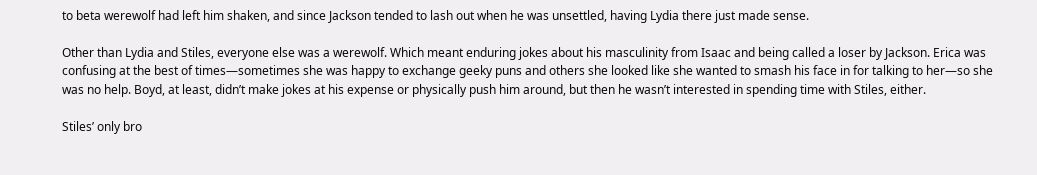to beta werewolf had left him shaken, and since Jackson tended to lash out when he was unsettled, having Lydia there just made sense.

Other than Lydia and Stiles, everyone else was a werewolf. Which meant enduring jokes about his masculinity from Isaac and being called a loser by Jackson. Erica was confusing at the best of times—sometimes she was happy to exchange geeky puns and others she looked like she wanted to smash his face in for talking to her—so she was no help. Boyd, at least, didn’t make jokes at his expense or physically push him around, but then he wasn’t interested in spending time with Stiles, either.

Stiles’ only bro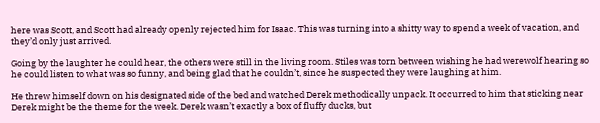here was Scott, and Scott had already openly rejected him for Isaac. This was turning into a shitty way to spend a week of vacation, and they’d only just arrived.

Going by the laughter he could hear, the others were still in the living room. Stiles was torn between wishing he had werewolf hearing so he could listen to what was so funny, and being glad that he couldn’t, since he suspected they were laughing at him.

He threw himself down on his designated side of the bed and watched Derek methodically unpack. It occurred to him that sticking near Derek might be the theme for the week. Derek wasn’t exactly a box of fluffy ducks, but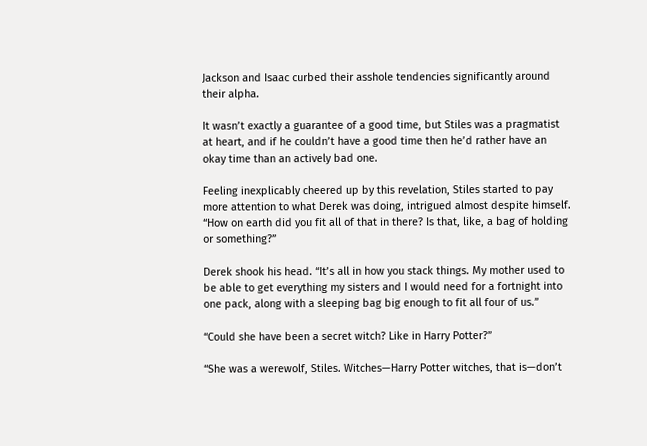Jackson and Isaac curbed their asshole tendencies significantly around their alpha.

It wasn’t exactly a guarantee of a good time, but Stiles was a pragmatist at heart, and if he couldn’t have a good time then he’d rather have an okay time than an actively bad one.

Feeling inexplicably cheered up by this revelation, Stiles started to pay more attention to what Derek was doing, intrigued almost despite himself. “How on earth did you fit all of that in there? Is that, like, a bag of holding or something?”

Derek shook his head. “It’s all in how you stack things. My mother used to be able to get everything my sisters and I would need for a fortnight into one pack, along with a sleeping bag big enough to fit all four of us.”

“Could she have been a secret witch? Like in Harry Potter?”

“She was a werewolf, Stiles. Witches—Harry Potter witches, that is—don’t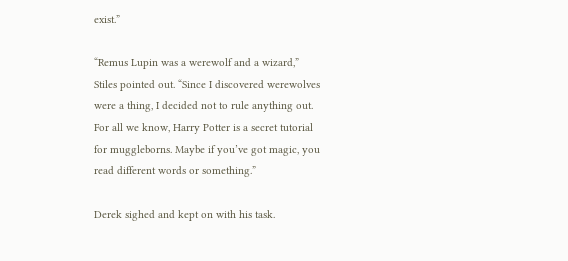exist.”

“Remus Lupin was a werewolf and a wizard,” Stiles pointed out. “Since I discovered werewolves were a thing, I decided not to rule anything out. For all we know, Harry Potter is a secret tutorial for muggleborns. Maybe if you’ve got magic, you read different words or something.”

Derek sighed and kept on with his task.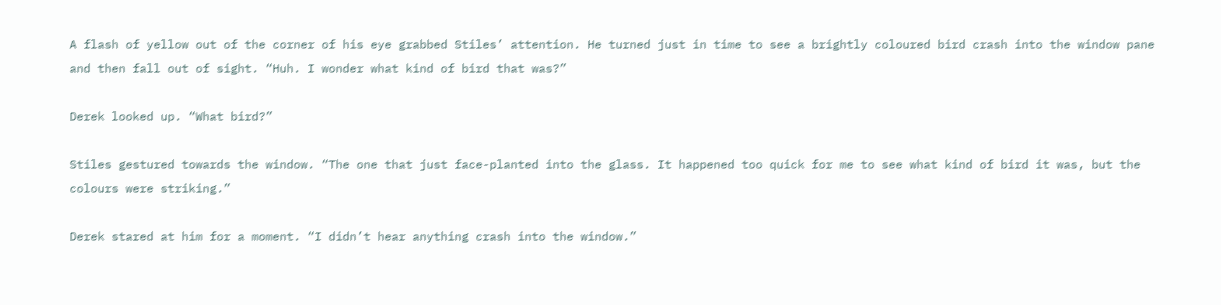A flash of yellow out of the corner of his eye grabbed Stiles’ attention. He turned just in time to see a brightly coloured bird crash into the window pane and then fall out of sight. “Huh. I wonder what kind of bird that was?”

Derek looked up. “What bird?”

Stiles gestured towards the window. “The one that just face-planted into the glass. It happened too quick for me to see what kind of bird it was, but the colours were striking.”

Derek stared at him for a moment. “I didn’t hear anything crash into the window.”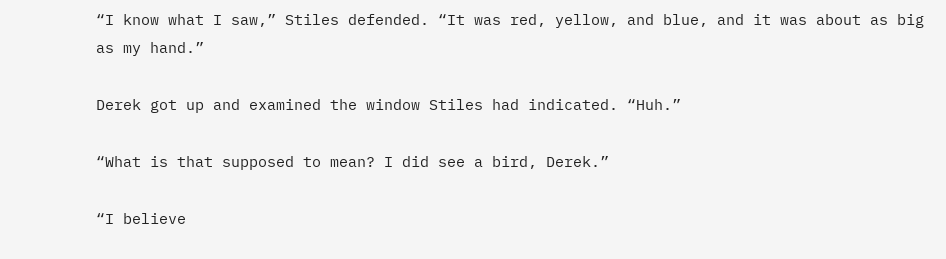“I know what I saw,” Stiles defended. “It was red, yellow, and blue, and it was about as big as my hand.”

Derek got up and examined the window Stiles had indicated. “Huh.”

“What is that supposed to mean? I did see a bird, Derek.”

“I believe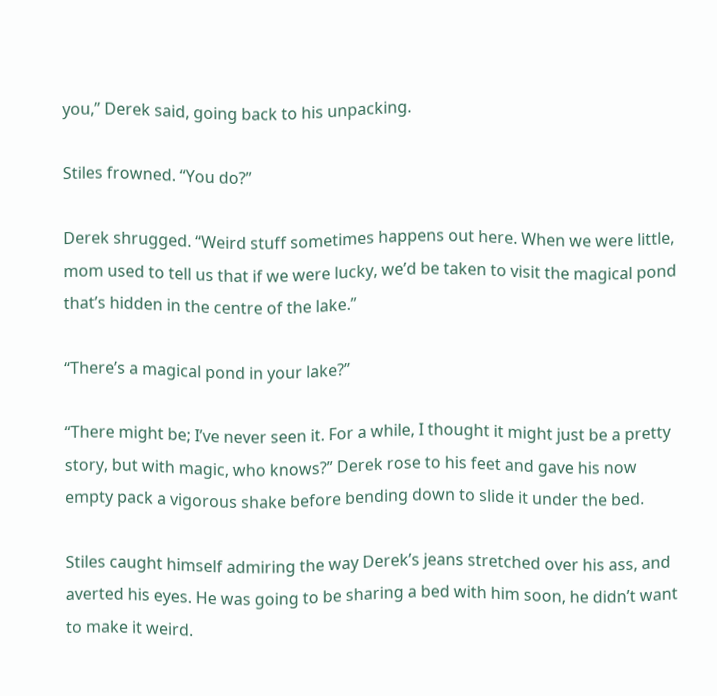you,” Derek said, going back to his unpacking.

Stiles frowned. “You do?”

Derek shrugged. “Weird stuff sometimes happens out here. When we were little, mom used to tell us that if we were lucky, we’d be taken to visit the magical pond that’s hidden in the centre of the lake.”

“There’s a magical pond in your lake?”

“There might be; I’ve never seen it. For a while, I thought it might just be a pretty story, but with magic, who knows?” Derek rose to his feet and gave his now empty pack a vigorous shake before bending down to slide it under the bed.

Stiles caught himself admiring the way Derek’s jeans stretched over his ass, and averted his eyes. He was going to be sharing a bed with him soon, he didn’t want to make it weird.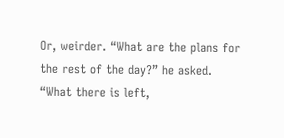Or, weirder. “What are the plans for the rest of the day?” he asked. “What there is left,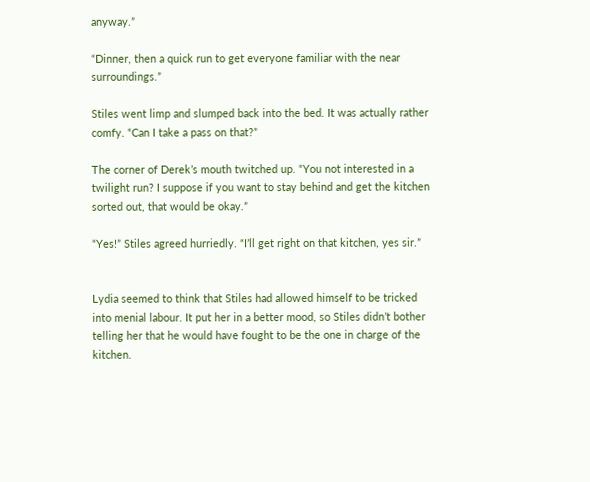anyway.”

“Dinner, then a quick run to get everyone familiar with the near surroundings.”

Stiles went limp and slumped back into the bed. It was actually rather comfy. “Can I take a pass on that?”

The corner of Derek’s mouth twitched up. “You not interested in a twilight run? I suppose if you want to stay behind and get the kitchen sorted out, that would be okay.”

“Yes!” Stiles agreed hurriedly. “I’ll get right on that kitchen, yes sir.”


Lydia seemed to think that Stiles had allowed himself to be tricked into menial labour. It put her in a better mood, so Stiles didn’t bother telling her that he would have fought to be the one in charge of the kitchen.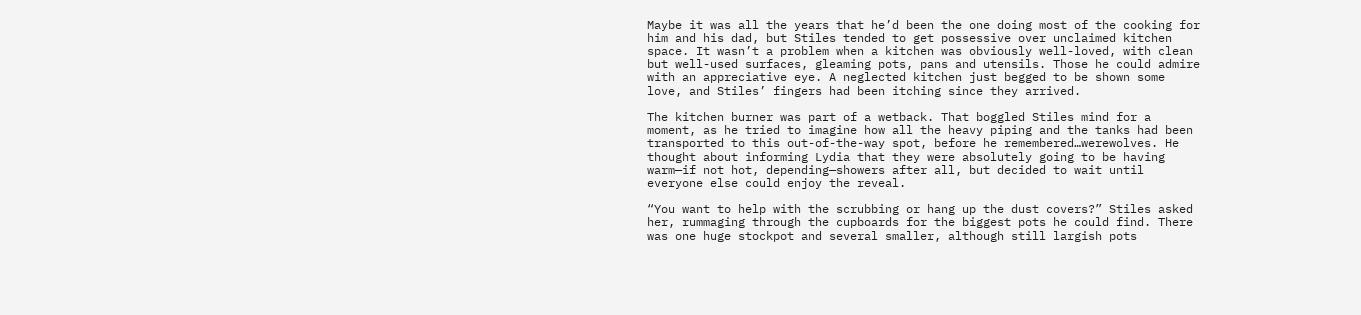Maybe it was all the years that he’d been the one doing most of the cooking for him and his dad, but Stiles tended to get possessive over unclaimed kitchen space. It wasn’t a problem when a kitchen was obviously well-loved, with clean but well-used surfaces, gleaming pots, pans and utensils. Those he could admire with an appreciative eye. A neglected kitchen just begged to be shown some love, and Stiles’ fingers had been itching since they arrived.

The kitchen burner was part of a wetback. That boggled Stiles mind for a moment, as he tried to imagine how all the heavy piping and the tanks had been transported to this out-of-the-way spot, before he remembered…werewolves. He thought about informing Lydia that they were absolutely going to be having warm—if not hot, depending—showers after all, but decided to wait until everyone else could enjoy the reveal.

“You want to help with the scrubbing or hang up the dust covers?” Stiles asked her, rummaging through the cupboards for the biggest pots he could find. There was one huge stockpot and several smaller, although still largish pots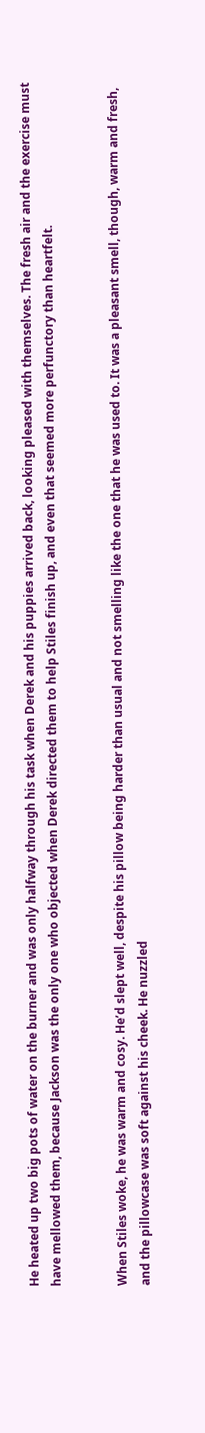He heated up two big pots of water on the burner and was only halfway through his task when Derek and his puppies arrived back, looking pleased with themselves. The fresh air and the exercise must have mellowed them, because Jackson was the only one who objected when Derek directed them to help Stiles finish up, and even that seemed more perfunctory than heartfelt.


When Stiles woke, he was warm and cosy. He’d slept well, despite his pillow being harder than usual and not smelling like the one that he was used to. It was a pleasant smell, though, warm and fresh, and the pillowcase was soft against his cheek. He nuzzled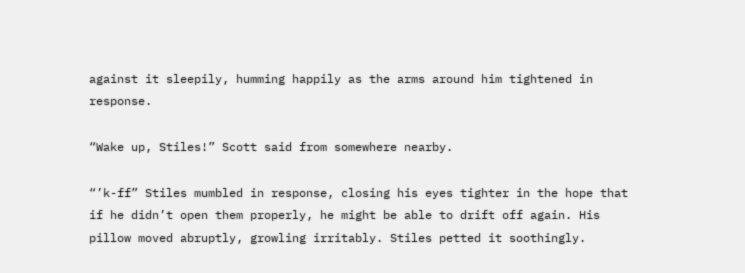against it sleepily, humming happily as the arms around him tightened in response.

“Wake up, Stiles!” Scott said from somewhere nearby.

“’k-ff” Stiles mumbled in response, closing his eyes tighter in the hope that if he didn’t open them properly, he might be able to drift off again. His pillow moved abruptly, growling irritably. Stiles petted it soothingly.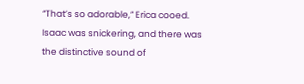“That’s so adorable,” Erica cooed. Isaac was snickering, and there was the distinctive sound of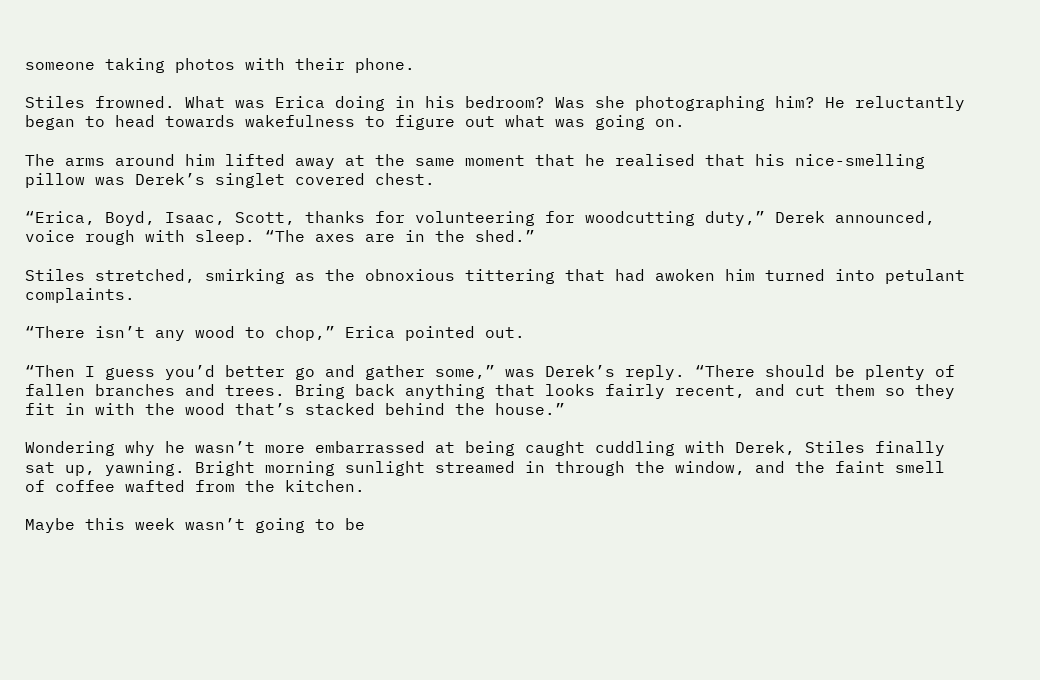someone taking photos with their phone.

Stiles frowned. What was Erica doing in his bedroom? Was she photographing him? He reluctantly began to head towards wakefulness to figure out what was going on.

The arms around him lifted away at the same moment that he realised that his nice-smelling pillow was Derek’s singlet covered chest.

“Erica, Boyd, Isaac, Scott, thanks for volunteering for woodcutting duty,” Derek announced, voice rough with sleep. “The axes are in the shed.”

Stiles stretched, smirking as the obnoxious tittering that had awoken him turned into petulant complaints.

“There isn’t any wood to chop,” Erica pointed out.

“Then I guess you’d better go and gather some,” was Derek’s reply. “There should be plenty of fallen branches and trees. Bring back anything that looks fairly recent, and cut them so they fit in with the wood that’s stacked behind the house.”

Wondering why he wasn’t more embarrassed at being caught cuddling with Derek, Stiles finally sat up, yawning. Bright morning sunlight streamed in through the window, and the faint smell of coffee wafted from the kitchen.

Maybe this week wasn’t going to be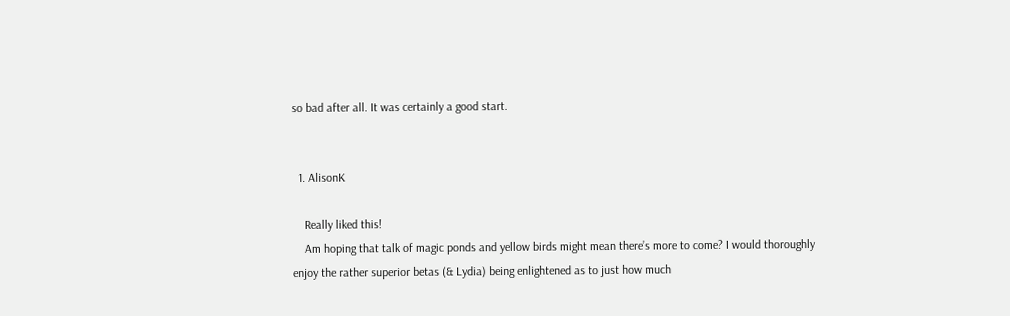so bad after all. It was certainly a good start.


  1. AlisonK

    Really liked this!
    Am hoping that talk of magic ponds and yellow birds might mean there’s more to come? I would thoroughly enjoy the rather superior betas (& Lydia) being enlightened as to just how much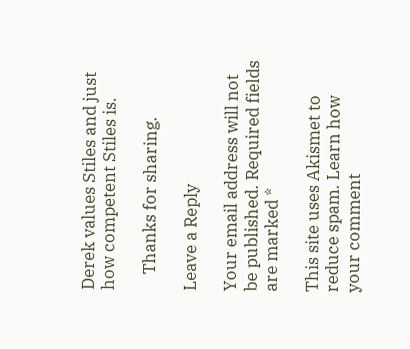Derek values Stiles and just how competent Stiles is.

    Thanks for sharing.

Leave a Reply

Your email address will not be published. Required fields are marked *

This site uses Akismet to reduce spam. Learn how your comment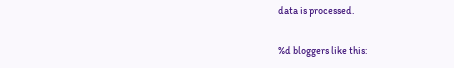data is processed.

%d bloggers like this: